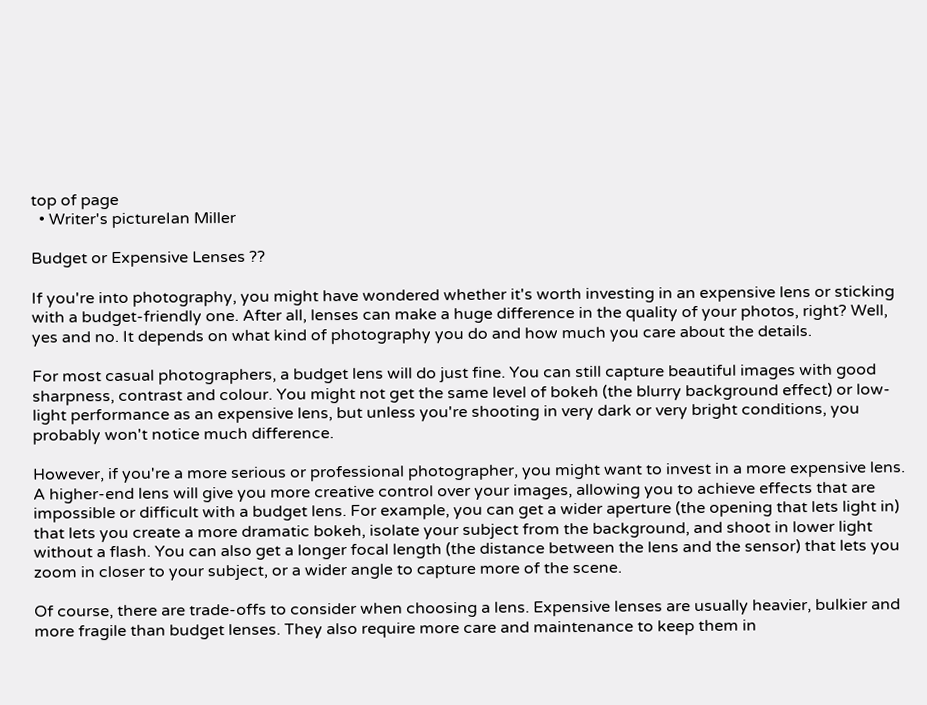top of page
  • Writer's pictureIan Miller

Budget or Expensive Lenses ??

If you're into photography, you might have wondered whether it's worth investing in an expensive lens or sticking with a budget-friendly one. After all, lenses can make a huge difference in the quality of your photos, right? Well, yes and no. It depends on what kind of photography you do and how much you care about the details.

For most casual photographers, a budget lens will do just fine. You can still capture beautiful images with good sharpness, contrast and colour. You might not get the same level of bokeh (the blurry background effect) or low-light performance as an expensive lens, but unless you're shooting in very dark or very bright conditions, you probably won't notice much difference.

However, if you're a more serious or professional photographer, you might want to invest in a more expensive lens. A higher-end lens will give you more creative control over your images, allowing you to achieve effects that are impossible or difficult with a budget lens. For example, you can get a wider aperture (the opening that lets light in) that lets you create a more dramatic bokeh, isolate your subject from the background, and shoot in lower light without a flash. You can also get a longer focal length (the distance between the lens and the sensor) that lets you zoom in closer to your subject, or a wider angle to capture more of the scene.

Of course, there are trade-offs to consider when choosing a lens. Expensive lenses are usually heavier, bulkier and more fragile than budget lenses. They also require more care and maintenance to keep them in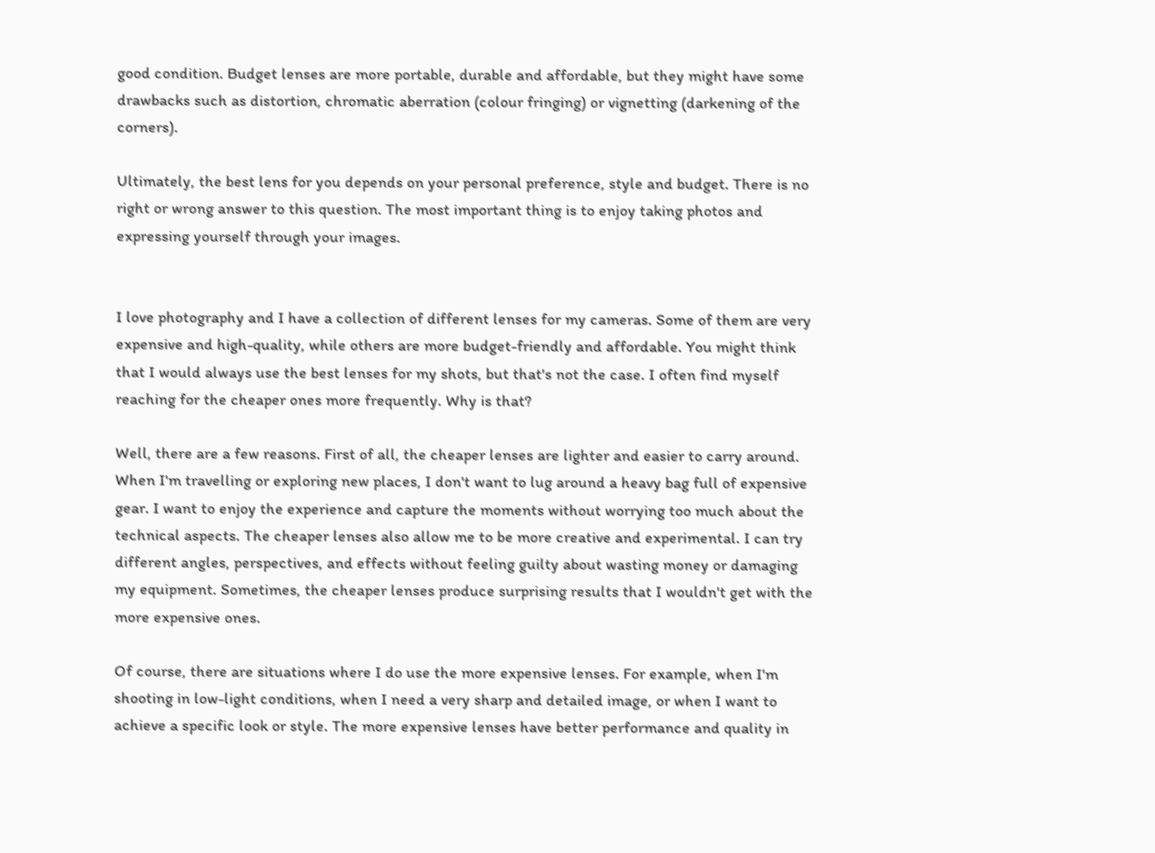good condition. Budget lenses are more portable, durable and affordable, but they might have some drawbacks such as distortion, chromatic aberration (colour fringing) or vignetting (darkening of the corners).

Ultimately, the best lens for you depends on your personal preference, style and budget. There is no right or wrong answer to this question. The most important thing is to enjoy taking photos and expressing yourself through your images.


I love photography and I have a collection of different lenses for my cameras. Some of them are very expensive and high-quality, while others are more budget-friendly and affordable. You might think that I would always use the best lenses for my shots, but that's not the case. I often find myself reaching for the cheaper ones more frequently. Why is that?

Well, there are a few reasons. First of all, the cheaper lenses are lighter and easier to carry around. When I'm travelling or exploring new places, I don't want to lug around a heavy bag full of expensive gear. I want to enjoy the experience and capture the moments without worrying too much about the technical aspects. The cheaper lenses also allow me to be more creative and experimental. I can try different angles, perspectives, and effects without feeling guilty about wasting money or damaging my equipment. Sometimes, the cheaper lenses produce surprising results that I wouldn't get with the more expensive ones.

Of course, there are situations where I do use the more expensive lenses. For example, when I'm shooting in low-light conditions, when I need a very sharp and detailed image, or when I want to achieve a specific look or style. The more expensive lenses have better performance and quality in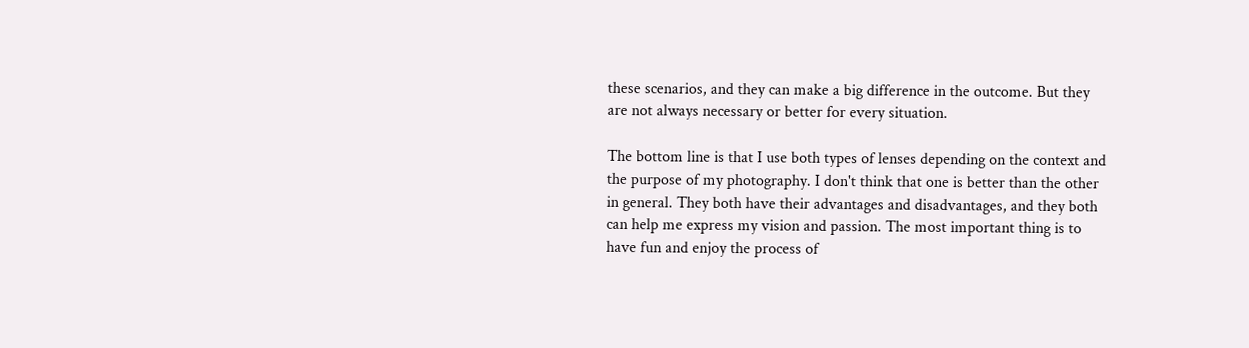these scenarios, and they can make a big difference in the outcome. But they are not always necessary or better for every situation.

The bottom line is that I use both types of lenses depending on the context and the purpose of my photography. I don't think that one is better than the other in general. They both have their advantages and disadvantages, and they both can help me express my vision and passion. The most important thing is to have fun and enjoy the process of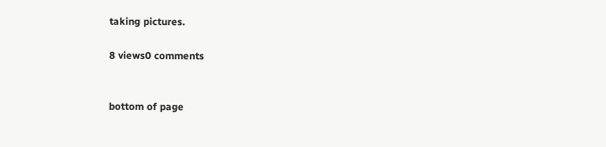taking pictures.

8 views0 comments


bottom of page